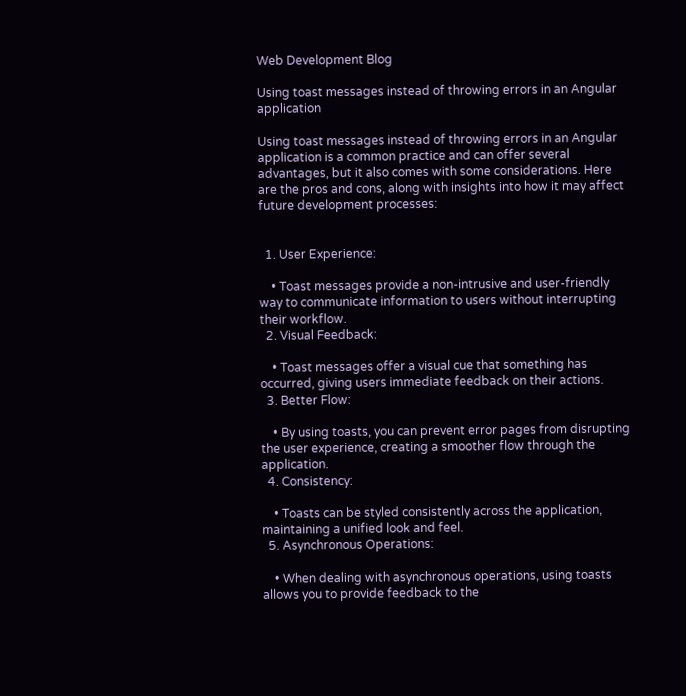Web Development Blog

Using toast messages instead of throwing errors in an Angular application

Using toast messages instead of throwing errors in an Angular application is a common practice and can offer several advantages, but it also comes with some considerations. Here are the pros and cons, along with insights into how it may affect future development processes:


  1. User Experience:

    • Toast messages provide a non-intrusive and user-friendly way to communicate information to users without interrupting their workflow.
  2. Visual Feedback:

    • Toast messages offer a visual cue that something has occurred, giving users immediate feedback on their actions.
  3. Better Flow:

    • By using toasts, you can prevent error pages from disrupting the user experience, creating a smoother flow through the application.
  4. Consistency:

    • Toasts can be styled consistently across the application, maintaining a unified look and feel.
  5. Asynchronous Operations:

    • When dealing with asynchronous operations, using toasts allows you to provide feedback to the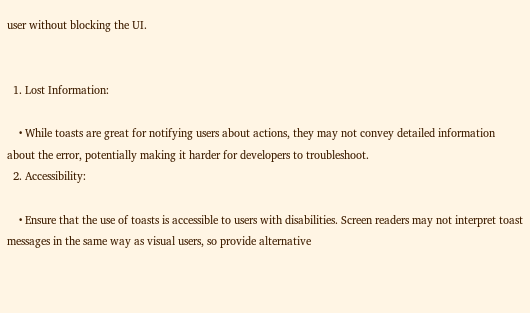user without blocking the UI.


  1. Lost Information:

    • While toasts are great for notifying users about actions, they may not convey detailed information about the error, potentially making it harder for developers to troubleshoot.
  2. Accessibility:

    • Ensure that the use of toasts is accessible to users with disabilities. Screen readers may not interpret toast messages in the same way as visual users, so provide alternative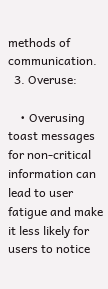methods of communication.
  3. Overuse:

    • Overusing toast messages for non-critical information can lead to user fatigue and make it less likely for users to notice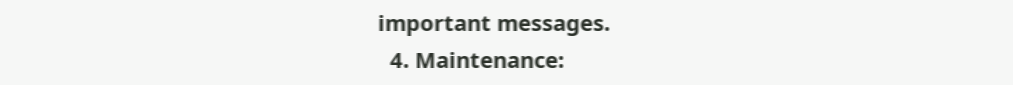important messages.
  4. Maintenance: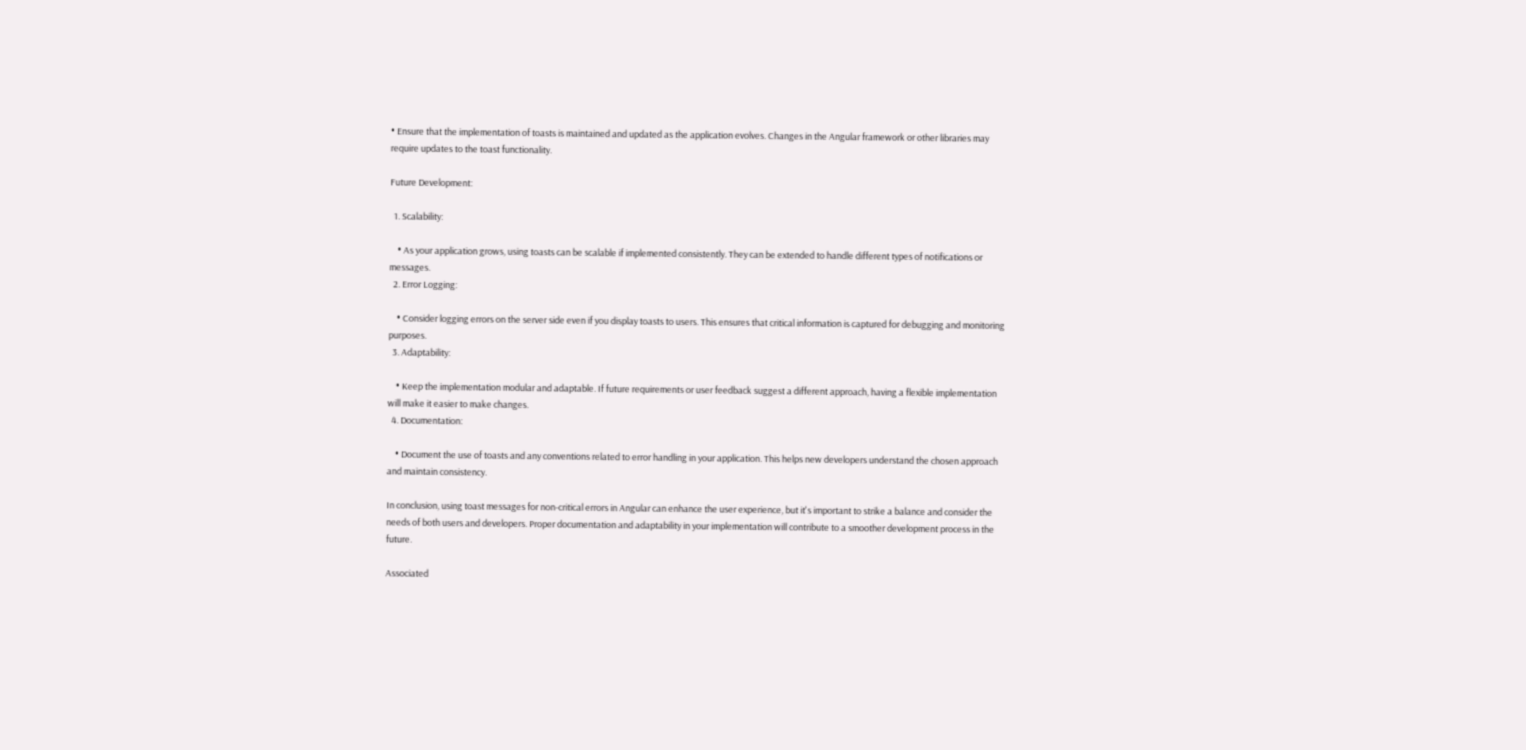• Ensure that the implementation of toasts is maintained and updated as the application evolves. Changes in the Angular framework or other libraries may require updates to the toast functionality.

Future Development:

  1. Scalability:

    • As your application grows, using toasts can be scalable if implemented consistently. They can be extended to handle different types of notifications or messages.
  2. Error Logging:

    • Consider logging errors on the server side even if you display toasts to users. This ensures that critical information is captured for debugging and monitoring purposes.
  3. Adaptability:

    • Keep the implementation modular and adaptable. If future requirements or user feedback suggest a different approach, having a flexible implementation will make it easier to make changes.
  4. Documentation:

    • Document the use of toasts and any conventions related to error handling in your application. This helps new developers understand the chosen approach and maintain consistency.

In conclusion, using toast messages for non-critical errors in Angular can enhance the user experience, but it's important to strike a balance and consider the needs of both users and developers. Proper documentation and adaptability in your implementation will contribute to a smoother development process in the future.

Associated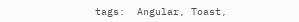tags:  Angular, Toast,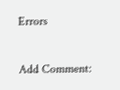Errors

Add Comment: